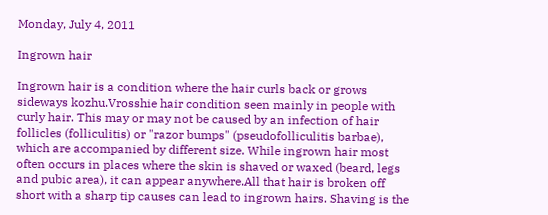Monday, July 4, 2011

Ingrown hair

Ingrown hair is a condition where the hair curls back or grows sideways kozhu.Vrosshie hair condition seen mainly in people with curly hair. This may or may not be caused by an infection of hair follicles (folliculitis) or "razor bumps" (pseudofolliculitis barbae), which are accompanied by different size. While ingrown hair most often occurs in places where the skin is shaved or waxed (beard, legs and pubic area), it can appear anywhere.All that hair is broken off short with a sharp tip causes can lead to ingrown hairs. Shaving is the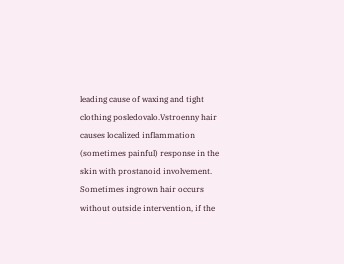leading cause of waxing and tight clothing posledovalo.Vstroenny hair causes localized inflammation (sometimes painful) response in the skin with prostanoid involvement. Sometimes ingrown hair occurs without outside intervention, if the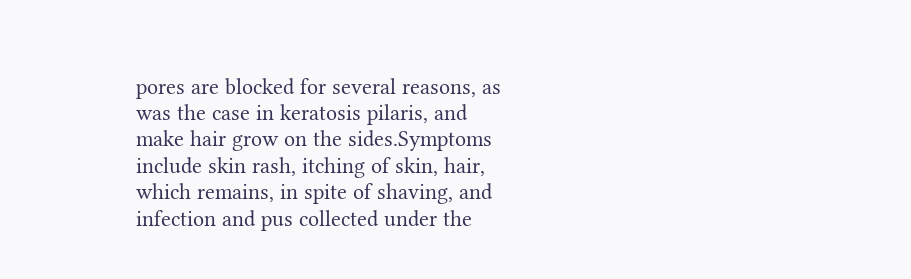pores are blocked for several reasons, as was the case in keratosis pilaris, and make hair grow on the sides.Symptoms include skin rash, itching of skin, hair, which remains, in spite of shaving, and infection and pus collected under the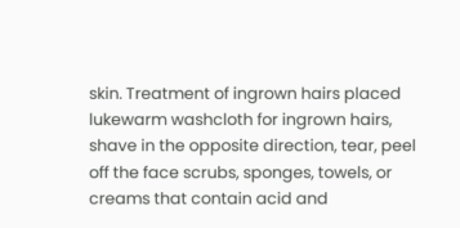skin. Treatment of ingrown hairs placed lukewarm washcloth for ingrown hairs, shave in the opposite direction, tear, peel off the face scrubs, sponges, towels, or creams that contain acid and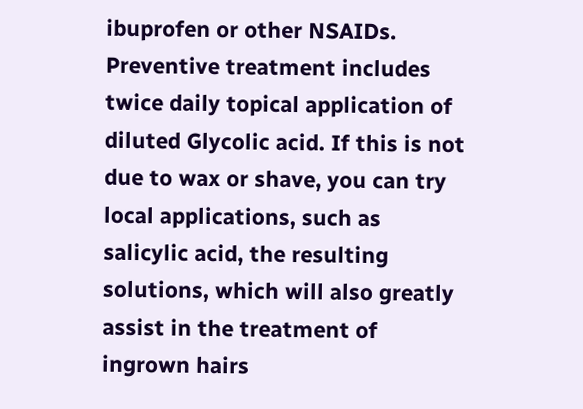ibuprofen or other NSAIDs. Preventive treatment includes twice daily topical application of diluted Glycolic acid. If this is not due to wax or shave, you can try local applications, such as salicylic acid, the resulting solutions, which will also greatly assist in the treatment of ingrown hairs